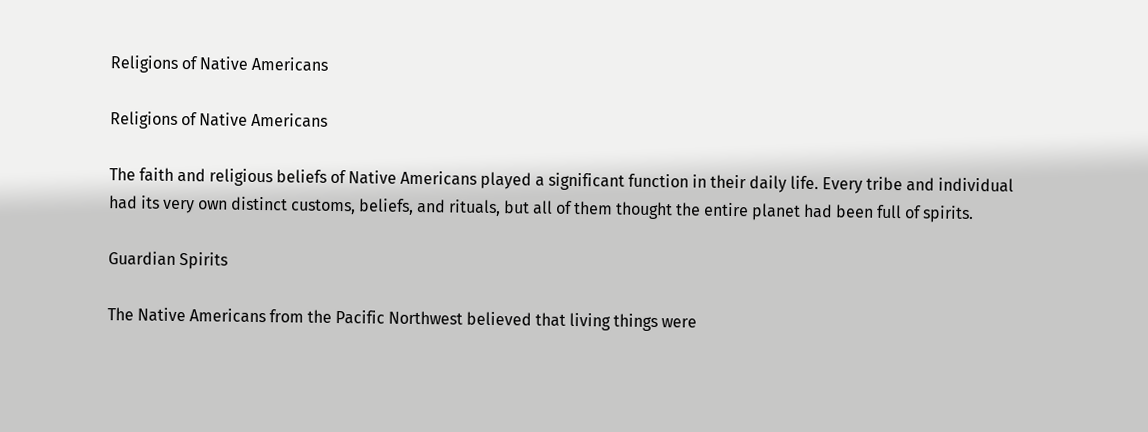Religions of Native Americans

Religions of Native Americans

The faith and religious beliefs of Native Americans played a significant function in their daily life. Every tribe and individual had its very own distinct customs, beliefs, and rituals, but all of them thought the entire planet had been full of spirits.

Guardian Spirits

The Native Americans from the Pacific Northwest believed that living things were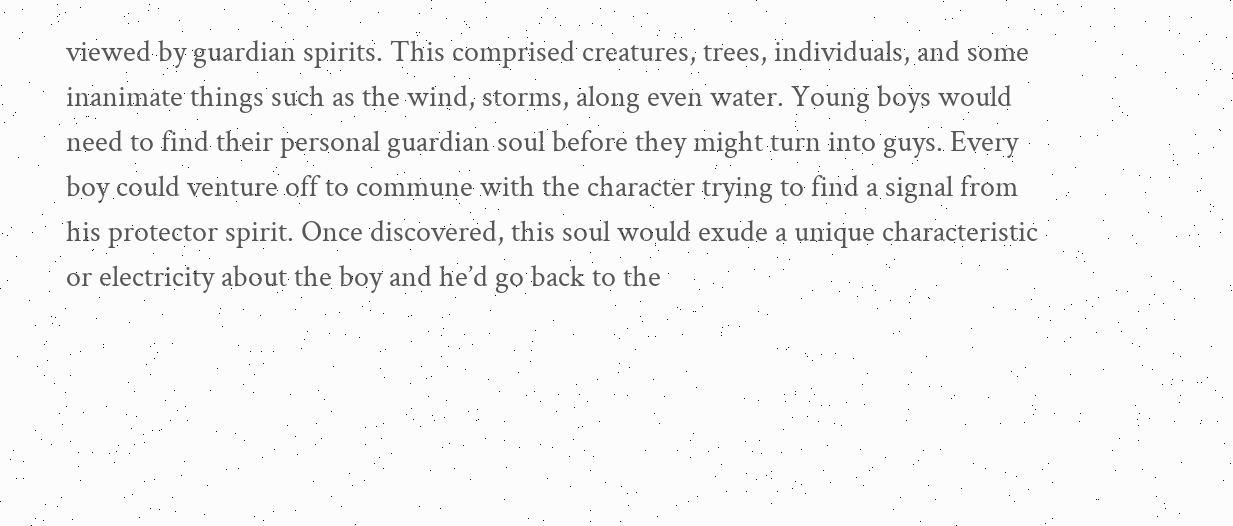viewed by guardian spirits. This comprised creatures, trees, individuals, and some inanimate things such as the wind, storms, along even water. Young boys would need to find their personal guardian soul before they might turn into guys. Every boy could venture off to commune with the character trying to find a signal from his protector spirit. Once discovered, this soul would exude a unique characteristic or electricity about the boy and he’d go back to the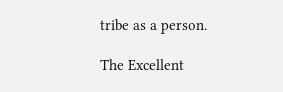tribe as a person.

The Excellent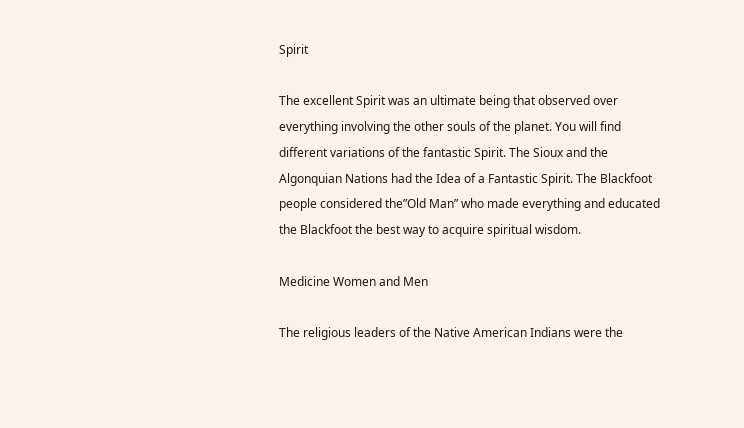Spirit

The excellent Spirit was an ultimate being that observed over everything involving the other souls of the planet. You will find different variations of the fantastic Spirit. The Sioux and the Algonquian Nations had the Idea of a Fantastic Spirit. The Blackfoot people considered the”Old Man” who made everything and educated the Blackfoot the best way to acquire spiritual wisdom.

Medicine Women and Men

The religious leaders of the Native American Indians were the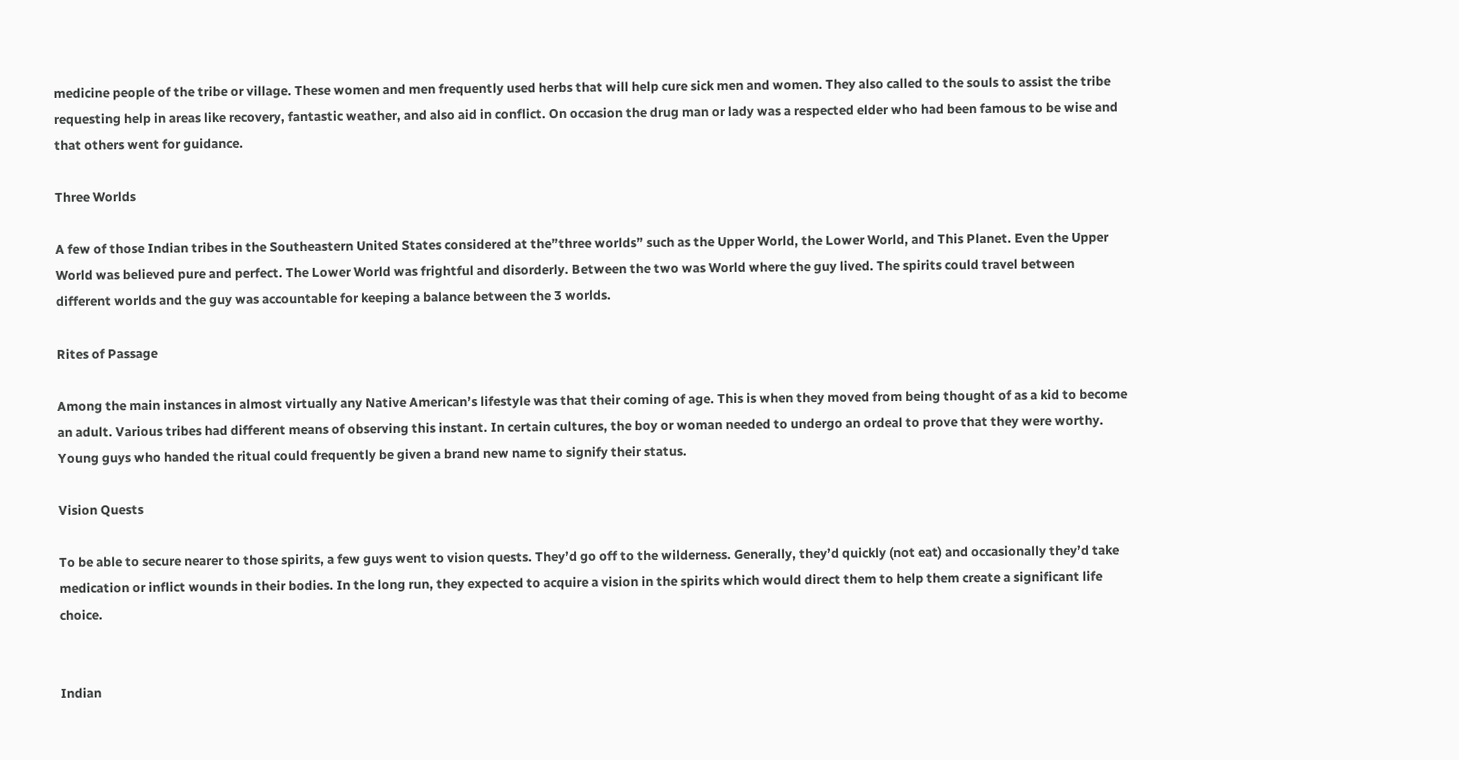medicine people of the tribe or village. These women and men frequently used herbs that will help cure sick men and women. They also called to the souls to assist the tribe requesting help in areas like recovery, fantastic weather, and also aid in conflict. On occasion the drug man or lady was a respected elder who had been famous to be wise and that others went for guidance.

Three Worlds

A few of those Indian tribes in the Southeastern United States considered at the”three worlds” such as the Upper World, the Lower World, and This Planet. Even the Upper World was believed pure and perfect. The Lower World was frightful and disorderly. Between the two was World where the guy lived. The spirits could travel between different worlds and the guy was accountable for keeping a balance between the 3 worlds.

Rites of Passage

Among the main instances in almost virtually any Native American’s lifestyle was that their coming of age. This is when they moved from being thought of as a kid to become an adult. Various tribes had different means of observing this instant. In certain cultures, the boy or woman needed to undergo an ordeal to prove that they were worthy. Young guys who handed the ritual could frequently be given a brand new name to signify their status.

Vision Quests

To be able to secure nearer to those spirits, a few guys went to vision quests. They’d go off to the wilderness. Generally, they’d quickly (not eat) and occasionally they’d take medication or inflict wounds in their bodies. In the long run, they expected to acquire a vision in the spirits which would direct them to help them create a significant life choice.


Indian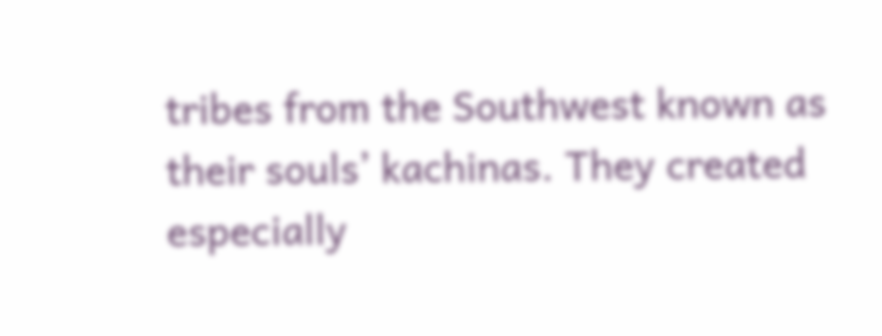tribes from the Southwest known as their souls’ kachinas. They created especially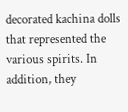decorated kachina dolls that represented the various spirits. In addition, they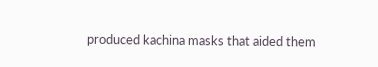produced kachina masks that aided them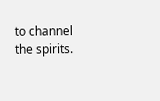to channel the spirits.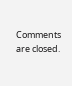Comments are closed.